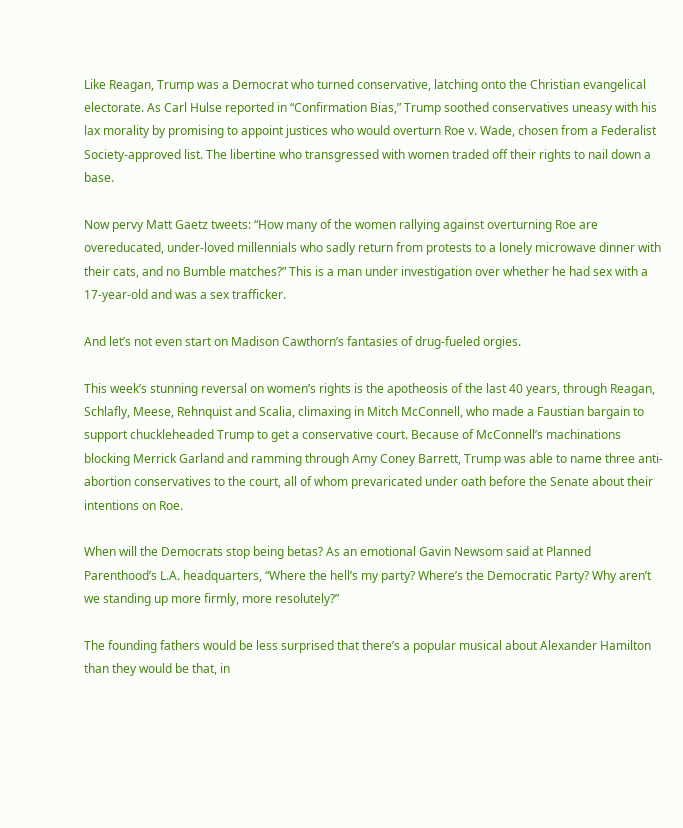Like Reagan, Trump was a Democrat who turned conservative, latching onto the Christian evangelical electorate. As Carl Hulse reported in “Confirmation Bias,” Trump soothed conservatives uneasy with his lax morality by promising to appoint justices who would overturn Roe v. Wade, chosen from a Federalist Society-approved list. The libertine who transgressed with women traded off their rights to nail down a base.

Now pervy Matt Gaetz tweets: “How many of the women rallying against overturning Roe are overeducated, under-loved millennials who sadly return from protests to a lonely microwave dinner with their cats, and no Bumble matches?” This is a man under investigation over whether he had sex with a 17-year-old and was a sex trafficker.

And let’s not even start on Madison Cawthorn’s fantasies of drug-fueled orgies.

This week’s stunning reversal on women’s rights is the apotheosis of the last 40 years, through Reagan, Schlafly, Meese, Rehnquist and Scalia, climaxing in Mitch McConnell, who made a Faustian bargain to support chuckleheaded Trump to get a conservative court. Because of McConnell’s machinations blocking Merrick Garland and ramming through Amy Coney Barrett, Trump was able to name three anti-abortion conservatives to the court, all of whom prevaricated under oath before the Senate about their intentions on Roe.

When will the Democrats stop being betas? As an emotional Gavin Newsom said at Planned Parenthood’s L.A. headquarters, “Where the hell’s my party? Where’s the Democratic Party? Why aren’t we standing up more firmly, more resolutely?”

The founding fathers would be less surprised that there’s a popular musical about Alexander Hamilton than they would be that, in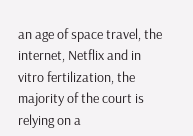an age of space travel, the internet, Netflix and in vitro fertilization, the majority of the court is relying on a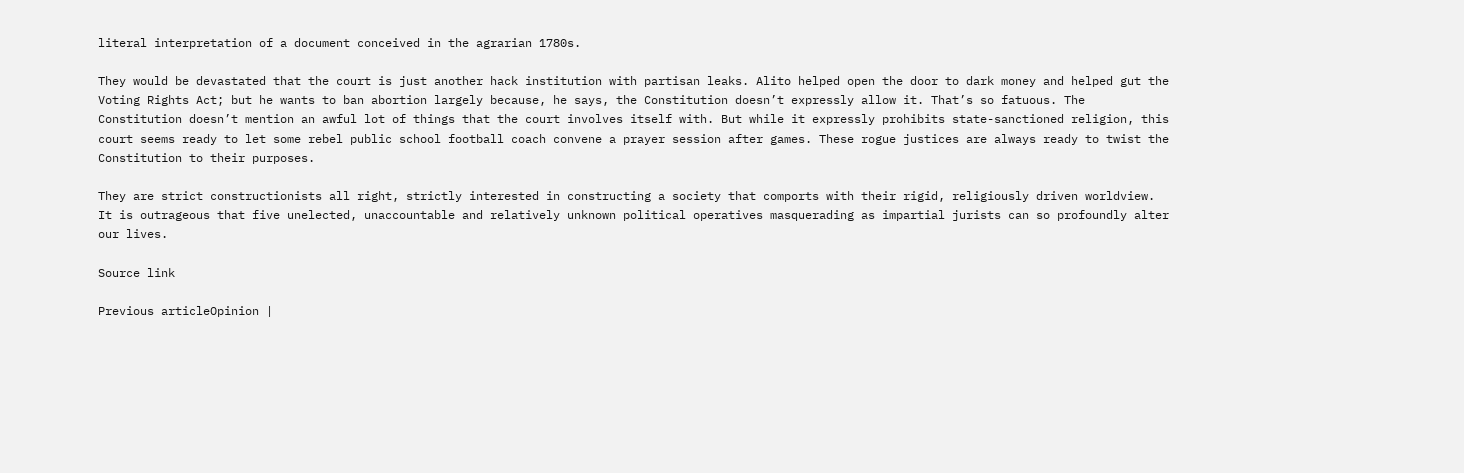literal interpretation of a document conceived in the agrarian 1780s.

They would be devastated that the court is just another hack institution with partisan leaks. Alito helped open the door to dark money and helped gut the Voting Rights Act; but he wants to ban abortion largely because, he says, the Constitution doesn’t expressly allow it. That’s so fatuous. The Constitution doesn’t mention an awful lot of things that the court involves itself with. But while it expressly prohibits state-sanctioned religion, this court seems ready to let some rebel public school football coach convene a prayer session after games. These rogue justices are always ready to twist the Constitution to their purposes.

They are strict constructionists all right, strictly interested in constructing a society that comports with their rigid, religiously driven worldview. It is outrageous that five unelected, unaccountable and relatively unknown political operatives masquerading as impartial jurists can so profoundly alter our lives.

Source link

Previous articleOpinion |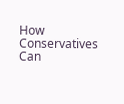How Conservatives Can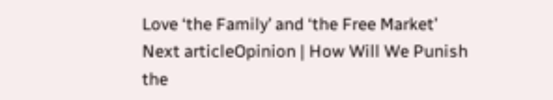Love ‘the Family’ and ‘the Free Market’
Next articleOpinion | How Will We Punish the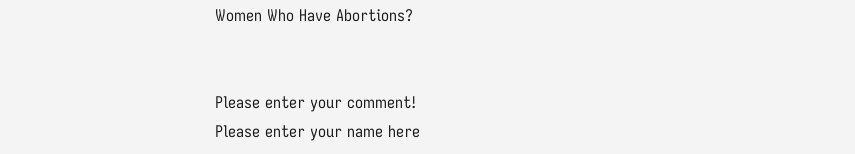Women Who Have Abortions?


Please enter your comment!
Please enter your name here